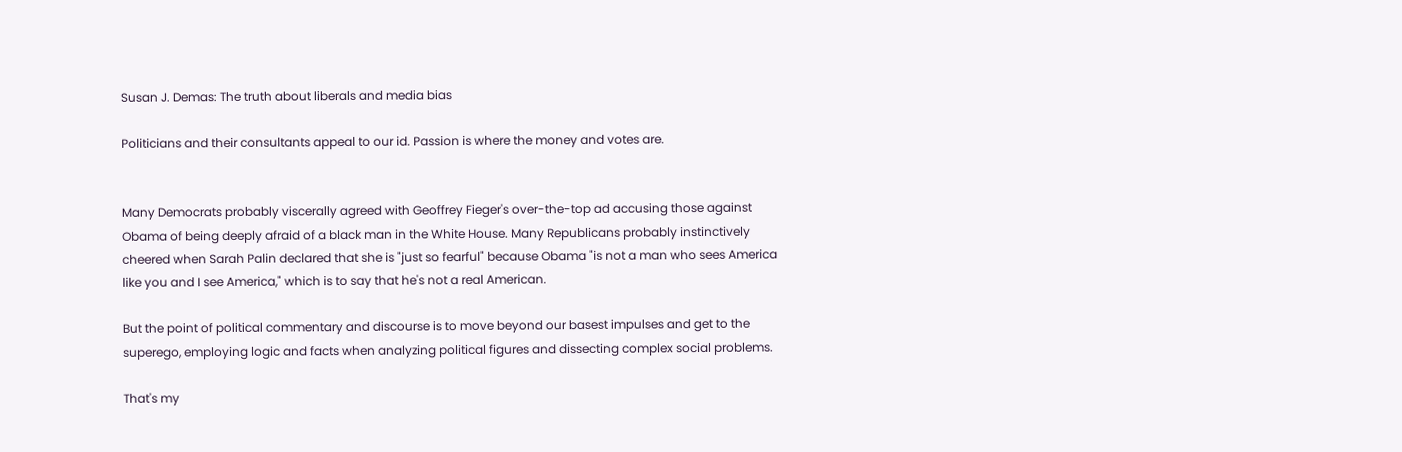Susan J. Demas: The truth about liberals and media bias

Politicians and their consultants appeal to our id. Passion is where the money and votes are.


Many Democrats probably viscerally agreed with Geoffrey Fieger's over-the-top ad accusing those against Obama of being deeply afraid of a black man in the White House. Many Republicans probably instinctively cheered when Sarah Palin declared that she is "just so fearful" because Obama "is not a man who sees America like you and I see America," which is to say that he's not a real American.

But the point of political commentary and discourse is to move beyond our basest impulses and get to the superego, employing logic and facts when analyzing political figures and dissecting complex social problems.

That's my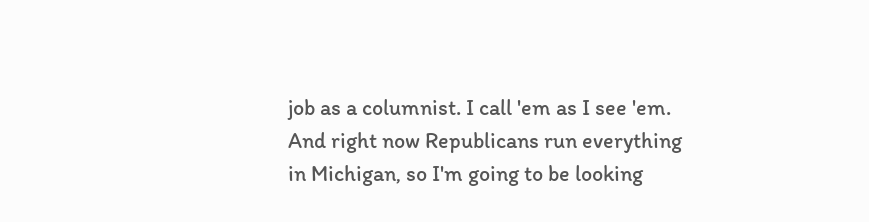job as a columnist. I call 'em as I see 'em. And right now Republicans run everything in Michigan, so I'm going to be looking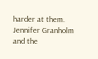harder at them. Jennifer Granholm and the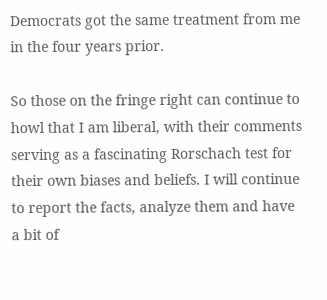Democrats got the same treatment from me in the four years prior.

So those on the fringe right can continue to howl that I am liberal, with their comments serving as a fascinating Rorschach test for their own biases and beliefs. I will continue to report the facts, analyze them and have a bit of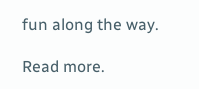fun along the way.

Read more.